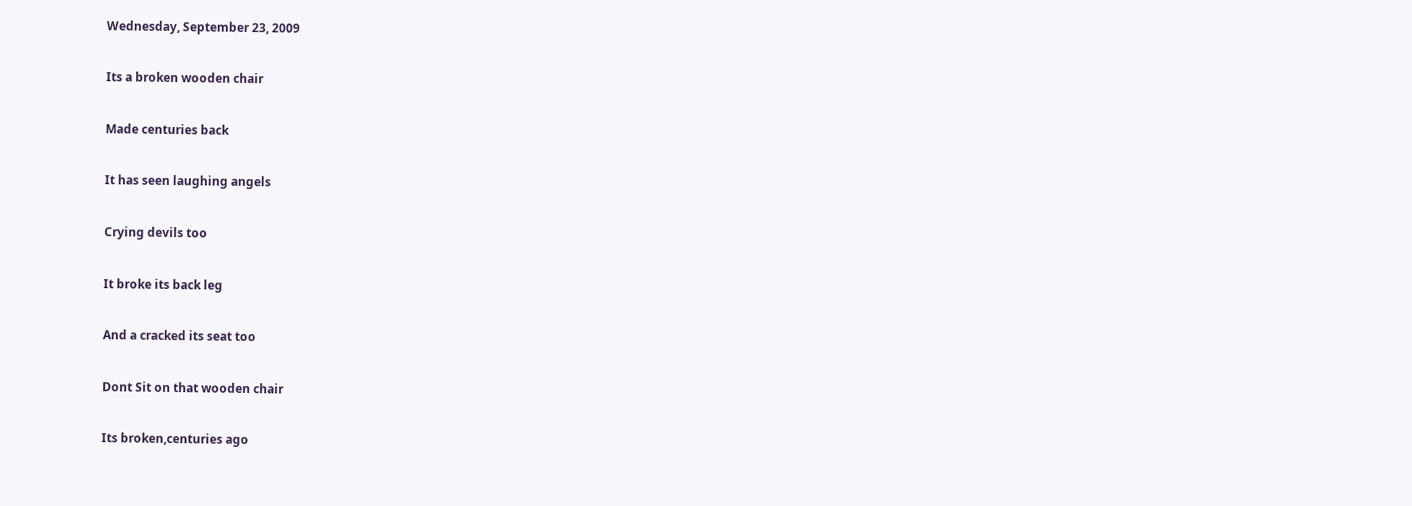Wednesday, September 23, 2009

Its a broken wooden chair

Made centuries back

It has seen laughing angels

Crying devils too

It broke its back leg

And a cracked its seat too

Dont Sit on that wooden chair

Its broken,centuries ago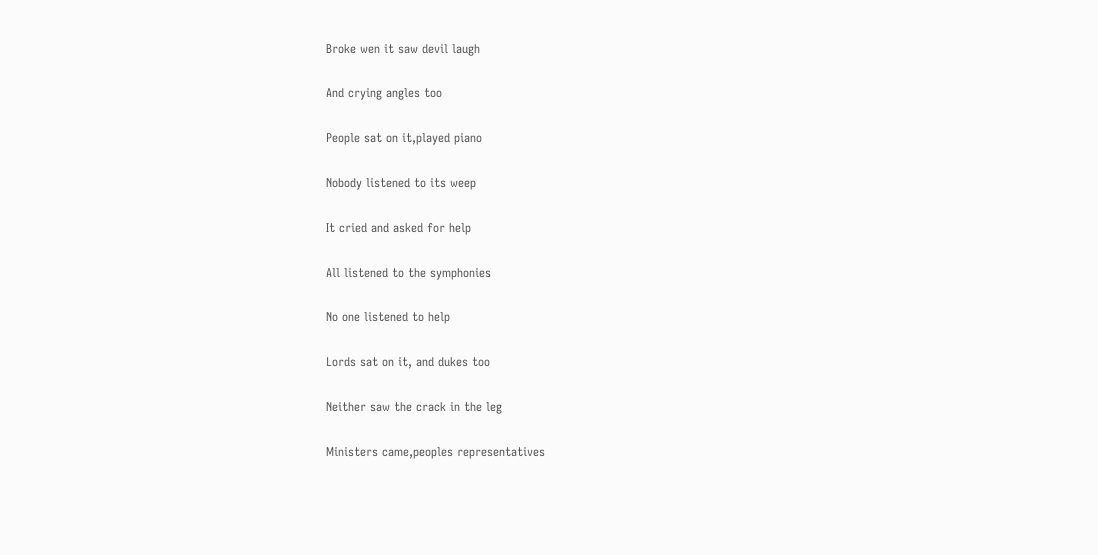Broke wen it saw devil laugh

And crying angles too

People sat on it,played piano

Nobody listened to its weep

It cried and asked for help

All listened to the symphonies

No one listened to help

Lords sat on it, and dukes too

Neither saw the crack in the leg

Ministers came,peoples representatives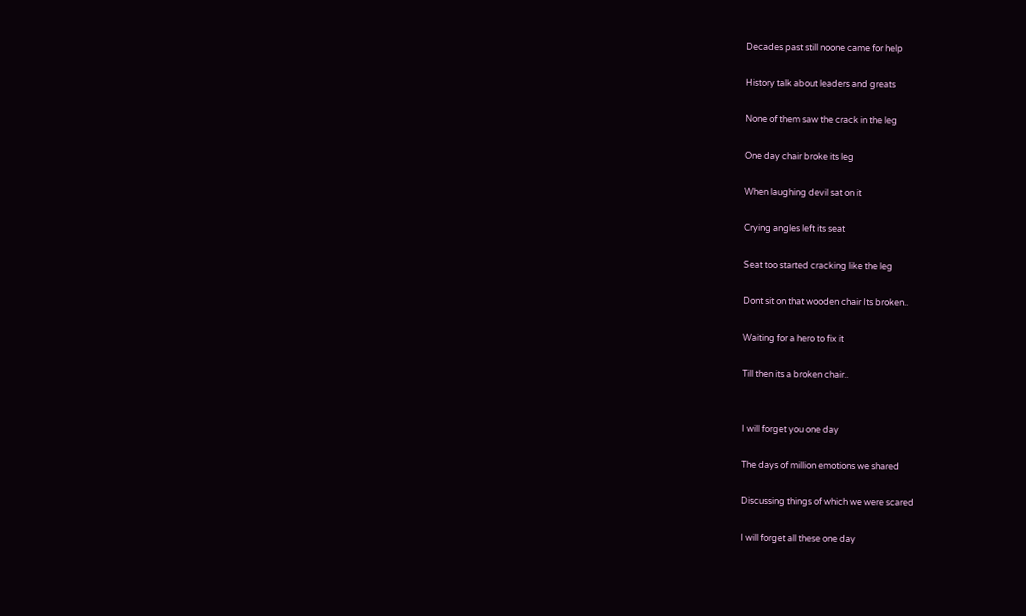Decades past still noone came for help

History talk about leaders and greats

None of them saw the crack in the leg

One day chair broke its leg

When laughing devil sat on it

Crying angles left its seat

Seat too started cracking like the leg

Dont sit on that wooden chair Its broken..

Waiting for a hero to fix it

Till then its a broken chair..


I will forget you one day

The days of million emotions we shared

Discussing things of which we were scared

I will forget all these one day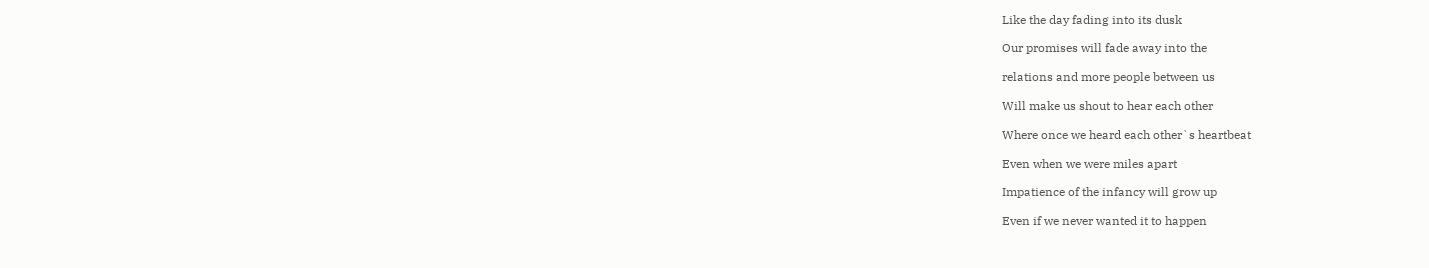Like the day fading into its dusk

Our promises will fade away into the

relations and more people between us

Will make us shout to hear each other

Where once we heard each other`s heartbeat

Even when we were miles apart

Impatience of the infancy will grow up

Even if we never wanted it to happen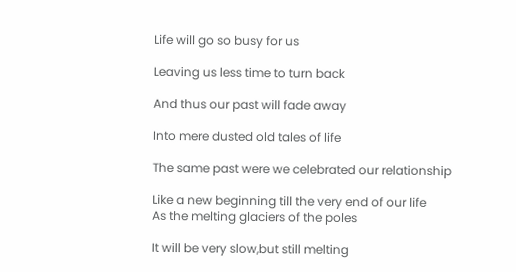Life will go so busy for us

Leaving us less time to turn back

And thus our past will fade away

Into mere dusted old tales of life

The same past were we celebrated our relationship

Like a new beginning till the very end of our life
As the melting glaciers of the poles

It will be very slow,but still melting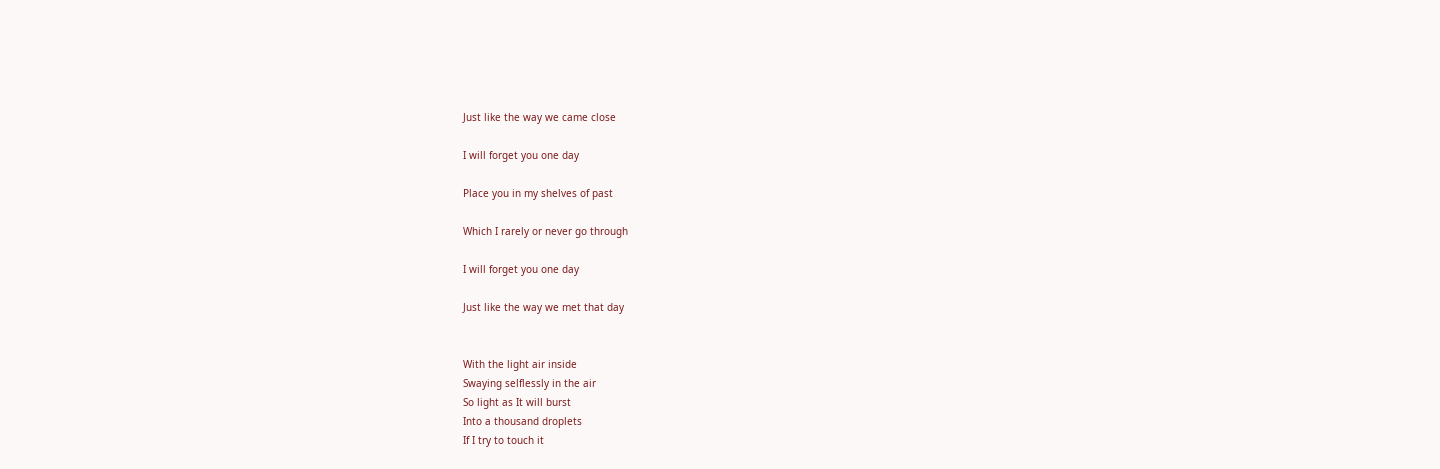Just like the way we came close

I will forget you one day

Place you in my shelves of past

Which I rarely or never go through

I will forget you one day

Just like the way we met that day


With the light air inside
Swaying selflessly in the air
So light as It will burst
Into a thousand droplets
If I try to touch it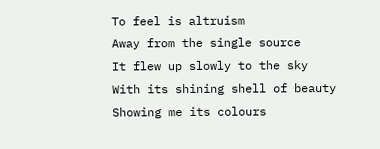To feel is altruism
Away from the single source
It flew up slowly to the sky
With its shining shell of beauty
Showing me its colours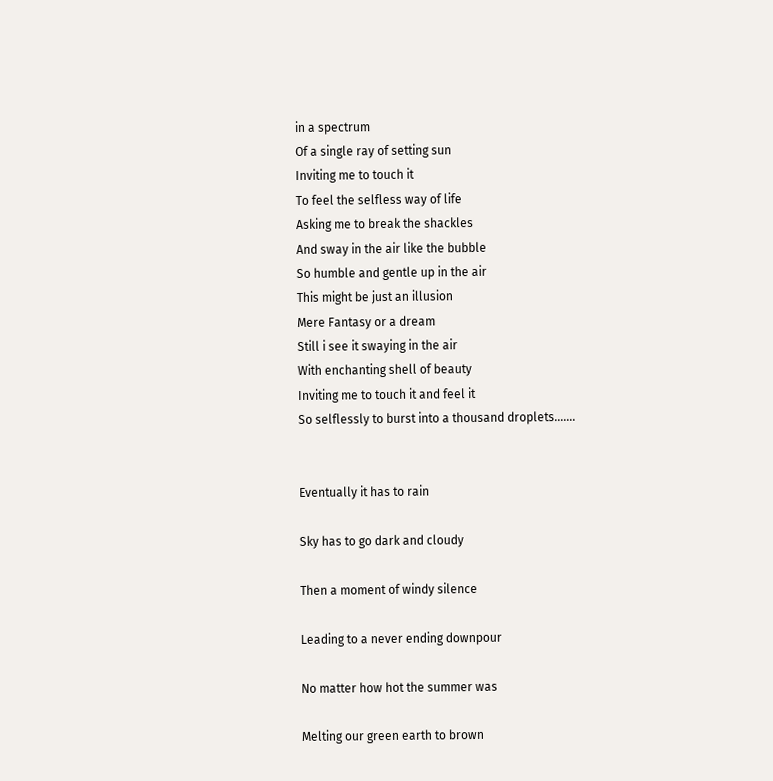in a spectrum
Of a single ray of setting sun
Inviting me to touch it
To feel the selfless way of life
Asking me to break the shackles
And sway in the air like the bubble
So humble and gentle up in the air
This might be just an illusion
Mere Fantasy or a dream
Still i see it swaying in the air
With enchanting shell of beauty
Inviting me to touch it and feel it
So selflessly to burst into a thousand droplets.......


Eventually it has to rain

Sky has to go dark and cloudy

Then a moment of windy silence

Leading to a never ending downpour

No matter how hot the summer was

Melting our green earth to brown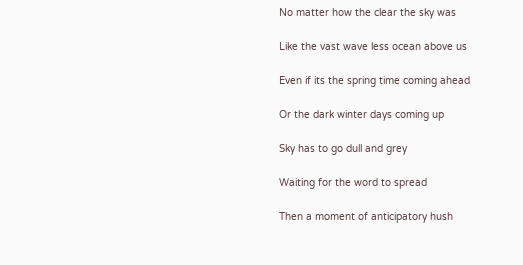No matter how the clear the sky was

Like the vast wave less ocean above us

Even if its the spring time coming ahead

Or the dark winter days coming up

Sky has to go dull and grey

Waiting for the word to spread

Then a moment of anticipatory hush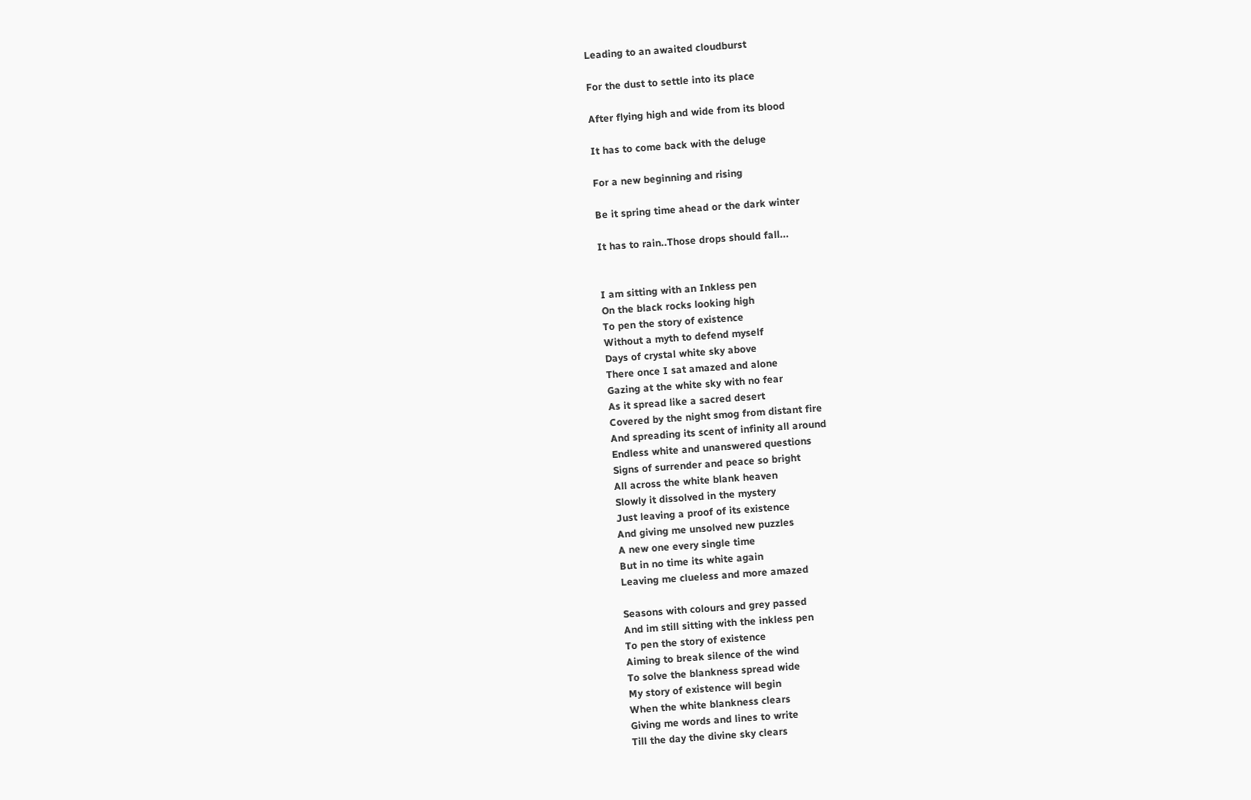Leading to an awaited cloudburst

For the dust to settle into its place

After flying high and wide from its blood

It has to come back with the deluge

For a new beginning and rising

Be it spring time ahead or the dark winter

It has to rain..Those drops should fall...


I am sitting with an Inkless pen
On the black rocks looking high
To pen the story of existence
Without a myth to defend myself
Days of crystal white sky above
There once I sat amazed and alone
Gazing at the white sky with no fear
As it spread like a sacred desert
Covered by the night smog from distant fire
And spreading its scent of infinity all around
Endless white and unanswered questions
Signs of surrender and peace so bright
All across the white blank heaven
Slowly it dissolved in the mystery
Just leaving a proof of its existence
And giving me unsolved new puzzles
A new one every single time
But in no time its white again
Leaving me clueless and more amazed

Seasons with colours and grey passed
And im still sitting with the inkless pen
To pen the story of existence
Aiming to break silence of the wind
To solve the blankness spread wide
My story of existence will begin
When the white blankness clears
Giving me words and lines to write
Till the day the divine sky clears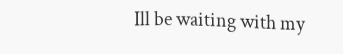Ill be waiting with my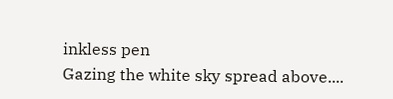inkless pen
Gazing the white sky spread above....